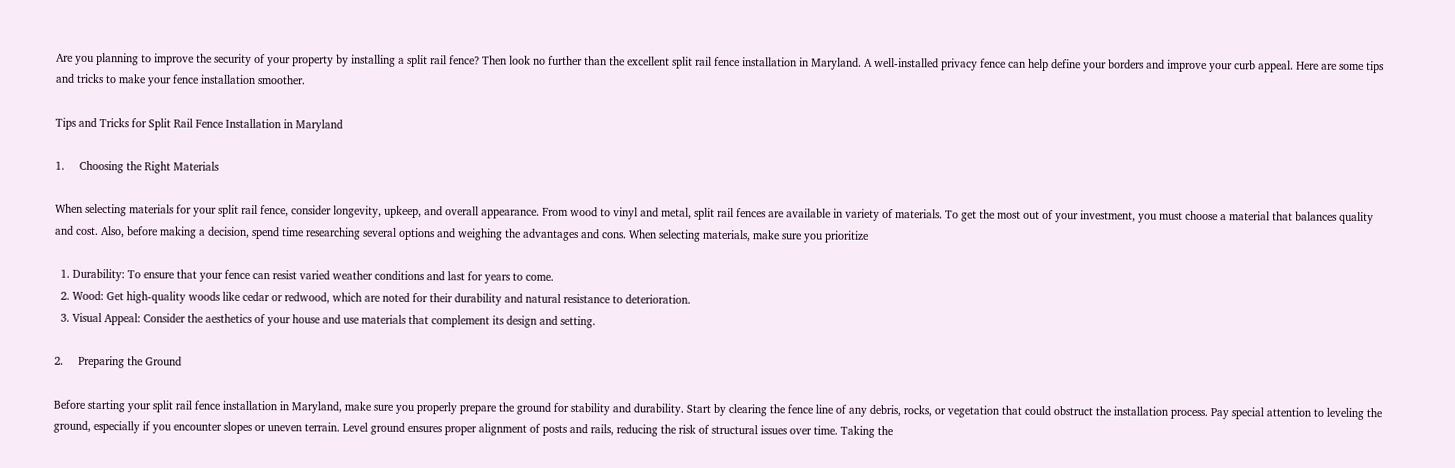Are you planning to improve the security of your property by installing a split rail fence? Then look no further than the excellent split rail fence installation in Maryland. A well-installed privacy fence can help define your borders and improve your curb appeal. Here are some tips and tricks to make your fence installation smoother.

Tips and Tricks for Split Rail Fence Installation in Maryland

1.     Choosing the Right Materials

When selecting materials for your split rail fence, consider longevity, upkeep, and overall appearance. From wood to vinyl and metal, split rail fences are available in variety of materials. To get the most out of your investment, you must choose a material that balances quality and cost. Also, before making a decision, spend time researching several options and weighing the advantages and cons. When selecting materials, make sure you prioritize

  1. Durability: To ensure that your fence can resist varied weather conditions and last for years to come.
  2. Wood: Get high-quality woods like cedar or redwood, which are noted for their durability and natural resistance to deterioration.
  3. Visual Appeal: Consider the aesthetics of your house and use materials that complement its design and setting.

2.     Preparing the Ground

Before starting your split rail fence installation in Maryland, make sure you properly prepare the ground for stability and durability. Start by clearing the fence line of any debris, rocks, or vegetation that could obstruct the installation process. Pay special attention to leveling the ground, especially if you encounter slopes or uneven terrain. Level ground ensures proper alignment of posts and rails, reducing the risk of structural issues over time. Taking the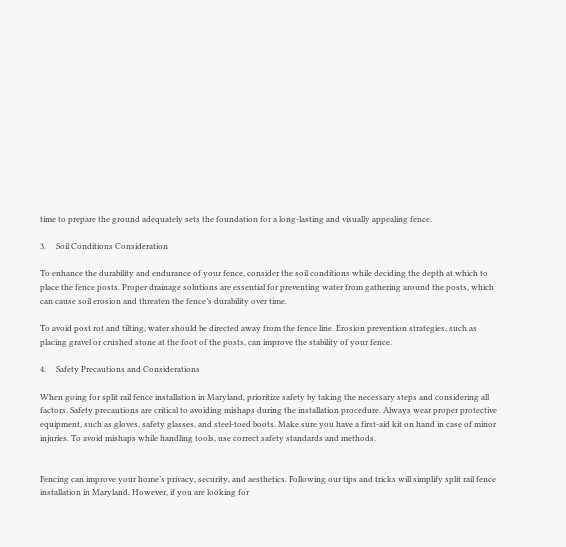time to prepare the ground adequately sets the foundation for a long-lasting and visually appealing fence.

3.     Soil Conditions Consideration

To enhance the durability and endurance of your fence, consider the soil conditions while deciding the depth at which to place the fence posts. Proper drainage solutions are essential for preventing water from gathering around the posts, which can cause soil erosion and threaten the fence’s durability over time.

To avoid post rot and tilting, water should be directed away from the fence line. Erosion prevention strategies, such as placing gravel or crushed stone at the foot of the posts, can improve the stability of your fence.

4.     Safety Precautions and Considerations

When going for split rail fence installation in Maryland, prioritize safety by taking the necessary steps and considering all factors. Safety precautions are critical to avoiding mishaps during the installation procedure. Always wear proper protective equipment, such as gloves, safety glasses, and steel-toed boots. Make sure you have a first-aid kit on hand in case of minor injuries. To avoid mishaps while handling tools, use correct safety standards and methods.


Fencing can improve your home’s privacy, security, and aesthetics. Following our tips and tricks will simplify split rail fence installation in Maryland. However, if you are looking for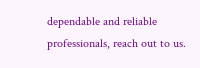dependable and reliable professionals, reach out to us.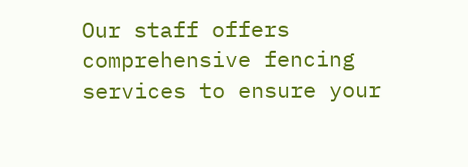Our staff offers comprehensive fencing services to ensure your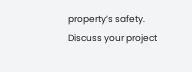property’s safety. Discuss your project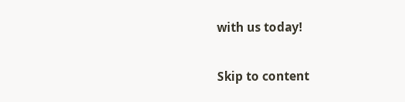with us today!

Skip to content